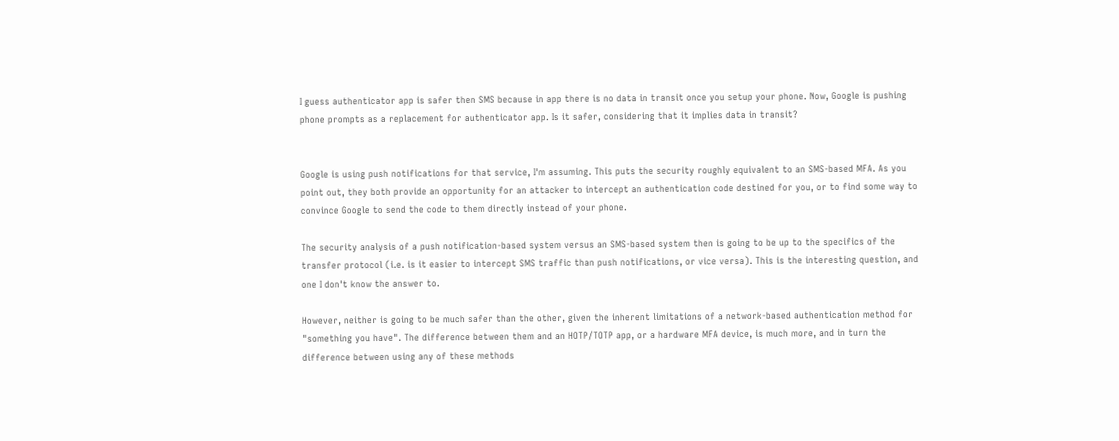I guess authenticator app is safer then SMS because in app there is no data in transit once you setup your phone. Now, Google is pushing phone prompts as a replacement for authenticator app. Is it safer, considering that it implies data in transit?


Google is using push notifications for that service, I'm assuming. This puts the security roughly equivalent to an SMS-based MFA. As you point out, they both provide an opportunity for an attacker to intercept an authentication code destined for you, or to find some way to convince Google to send the code to them directly instead of your phone.

The security analysis of a push notification-based system versus an SMS-based system then is going to be up to the specifics of the transfer protocol (i.e. is it easier to intercept SMS traffic than push notifications, or vice versa). This is the interesting question, and one I don't know the answer to.

However, neither is going to be much safer than the other, given the inherent limitations of a network-based authentication method for "something you have". The difference between them and an HOTP/TOTP app, or a hardware MFA device, is much more, and in turn the difference between using any of these methods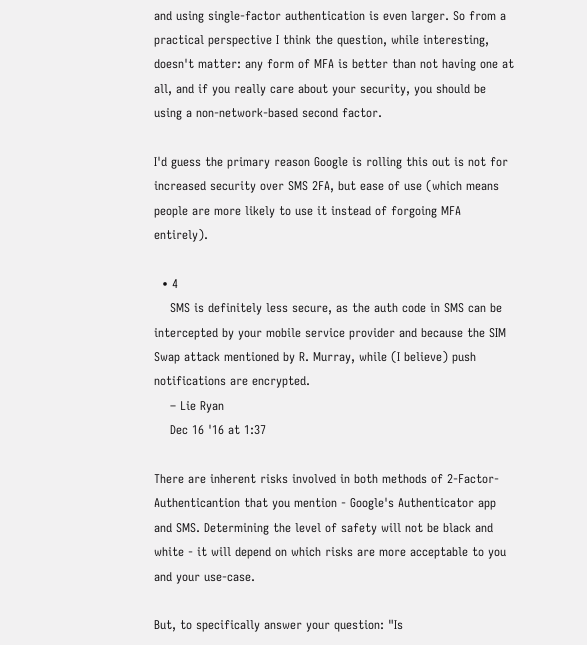and using single-factor authentication is even larger. So from a practical perspective I think the question, while interesting, doesn't matter: any form of MFA is better than not having one at all, and if you really care about your security, you should be using a non-network-based second factor.

I'd guess the primary reason Google is rolling this out is not for increased security over SMS 2FA, but ease of use (which means people are more likely to use it instead of forgoing MFA entirely).

  • 4
    SMS is definitely less secure, as the auth code in SMS can be intercepted by your mobile service provider and because the SIM Swap attack mentioned by R. Murray, while (I believe) push notifications are encrypted.
    – Lie Ryan
    Dec 16 '16 at 1:37

There are inherent risks involved in both methods of 2-Factor-Authenticantion that you mention - Google's Authenticator app and SMS. Determining the level of safety will not be black and white - it will depend on which risks are more acceptable to you and your use-case.

But, to specifically answer your question: "Is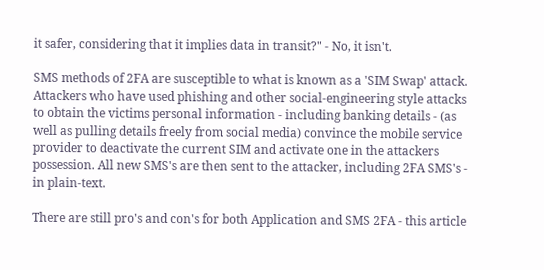it safer, considering that it implies data in transit?" - No, it isn't.

SMS methods of 2FA are susceptible to what is known as a 'SIM Swap' attack. Attackers who have used phishing and other social-engineering style attacks to obtain the victims personal information - including banking details - (as well as pulling details freely from social media) convince the mobile service provider to deactivate the current SIM and activate one in the attackers possession. All new SMS's are then sent to the attacker, including 2FA SMS's - in plain-text.

There are still pro's and con's for both Application and SMS 2FA - this article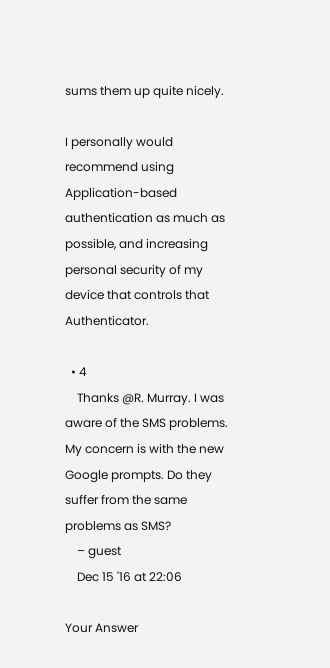sums them up quite nicely.

I personally would recommend using Application-based authentication as much as possible, and increasing personal security of my device that controls that Authenticator.

  • 4
    Thanks @R. Murray. I was aware of the SMS problems. My concern is with the new Google prompts. Do they suffer from the same problems as SMS?
    – guest
    Dec 15 '16 at 22:06

Your Answer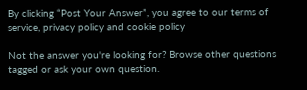By clicking “Post Your Answer”, you agree to our terms of service, privacy policy and cookie policy

Not the answer you're looking for? Browse other questions tagged or ask your own question.